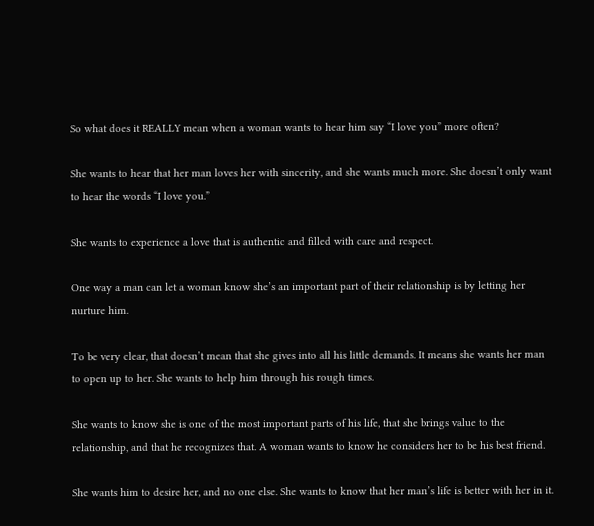So what does it REALLY mean when a woman wants to hear him say “I love you” more often?

She wants to hear that her man loves her with sincerity, and she wants much more. She doesn’t only want to hear the words “I love you.”

She wants to experience a love that is authentic and filled with care and respect.

One way a man can let a woman know she’s an important part of their relationship is by letting her nurture him.

To be very clear, that doesn’t mean that she gives into all his little demands. It means she wants her man to open up to her. She wants to help him through his rough times.

She wants to know she is one of the most important parts of his life, that she brings value to the relationship, and that he recognizes that. A woman wants to know he considers her to be his best friend.

She wants him to desire her, and no one else. She wants to know that her man’s life is better with her in it.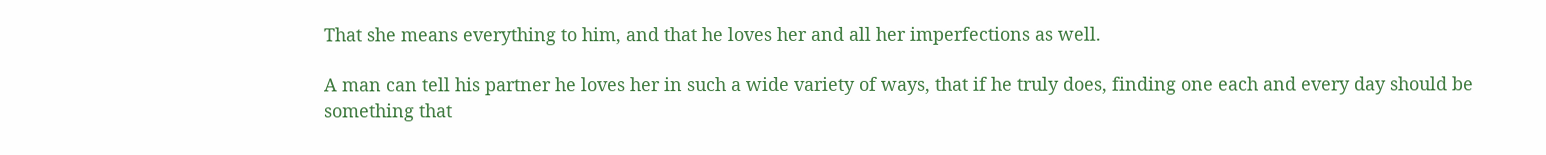That she means everything to him, and that he loves her and all her imperfections as well.

A man can tell his partner he loves her in such a wide variety of ways, that if he truly does, finding one each and every day should be something that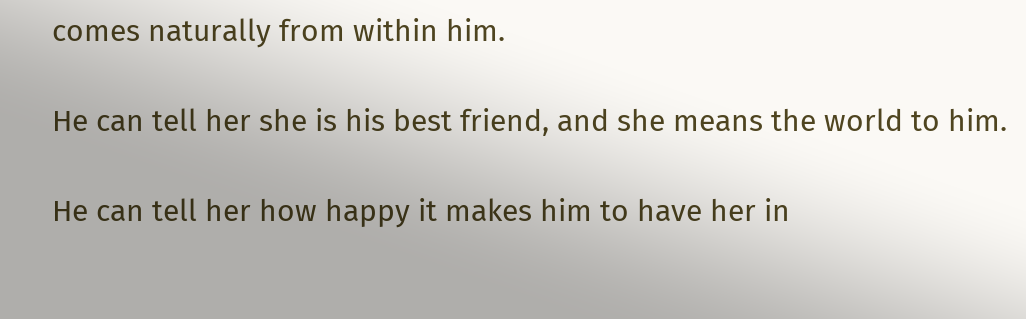comes naturally from within him.

He can tell her she is his best friend, and she means the world to him.

He can tell her how happy it makes him to have her in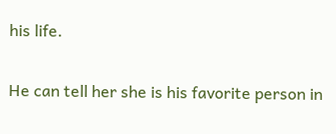his life.

He can tell her she is his favorite person in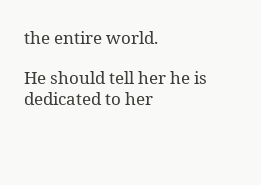the entire world.

He should tell her he is dedicated to her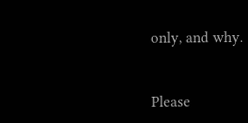only, and why.


Please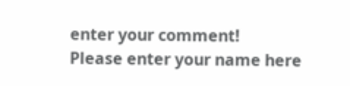enter your comment!
Please enter your name here